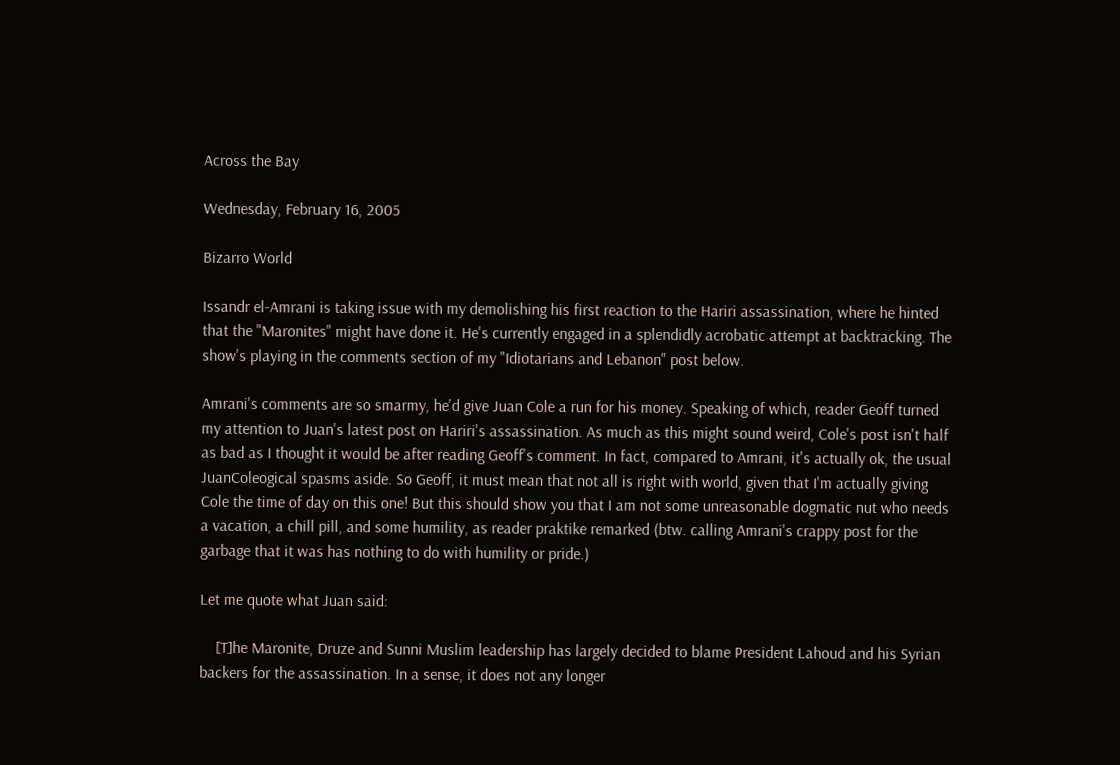Across the Bay

Wednesday, February 16, 2005

Bizarro World

Issandr el-Amrani is taking issue with my demolishing his first reaction to the Hariri assassination, where he hinted that the "Maronites" might have done it. He's currently engaged in a splendidly acrobatic attempt at backtracking. The show's playing in the comments section of my "Idiotarians and Lebanon" post below.

Amrani's comments are so smarmy, he'd give Juan Cole a run for his money. Speaking of which, reader Geoff turned my attention to Juan's latest post on Hariri's assassination. As much as this might sound weird, Cole's post isn't half as bad as I thought it would be after reading Geoff's comment. In fact, compared to Amrani, it's actually ok, the usual JuanColeogical spasms aside. So Geoff, it must mean that not all is right with world, given that I'm actually giving Cole the time of day on this one! But this should show you that I am not some unreasonable dogmatic nut who needs a vacation, a chill pill, and some humility, as reader praktike remarked (btw. calling Amrani's crappy post for the garbage that it was has nothing to do with humility or pride.)

Let me quote what Juan said:

    [T]he Maronite, Druze and Sunni Muslim leadership has largely decided to blame President Lahoud and his Syrian backers for the assassination. In a sense, it does not any longer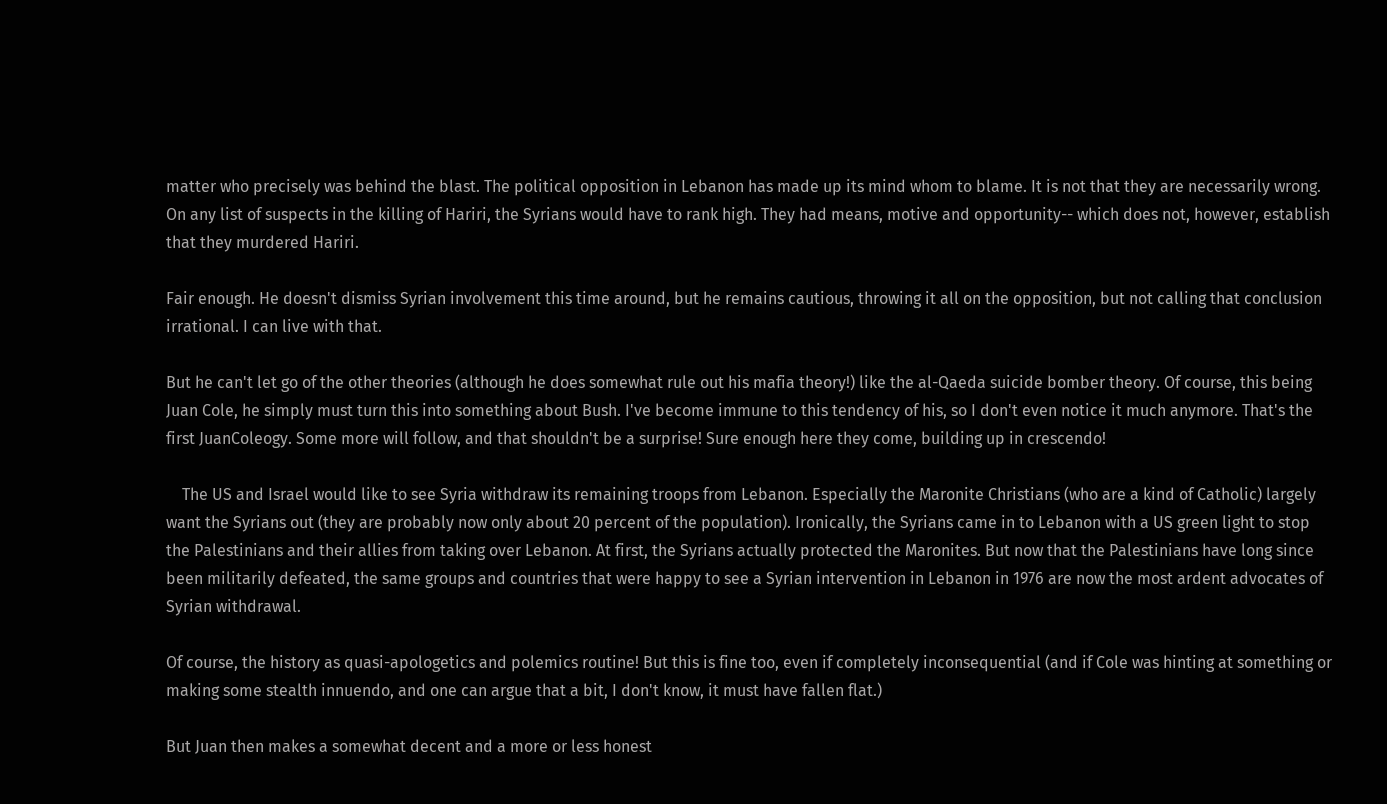matter who precisely was behind the blast. The political opposition in Lebanon has made up its mind whom to blame. It is not that they are necessarily wrong. On any list of suspects in the killing of Hariri, the Syrians would have to rank high. They had means, motive and opportunity-- which does not, however, establish that they murdered Hariri.

Fair enough. He doesn't dismiss Syrian involvement this time around, but he remains cautious, throwing it all on the opposition, but not calling that conclusion irrational. I can live with that.

But he can't let go of the other theories (although he does somewhat rule out his mafia theory!) like the al-Qaeda suicide bomber theory. Of course, this being Juan Cole, he simply must turn this into something about Bush. I've become immune to this tendency of his, so I don't even notice it much anymore. That's the first JuanColeogy. Some more will follow, and that shouldn't be a surprise! Sure enough here they come, building up in crescendo!

    The US and Israel would like to see Syria withdraw its remaining troops from Lebanon. Especially the Maronite Christians (who are a kind of Catholic) largely want the Syrians out (they are probably now only about 20 percent of the population). Ironically, the Syrians came in to Lebanon with a US green light to stop the Palestinians and their allies from taking over Lebanon. At first, the Syrians actually protected the Maronites. But now that the Palestinians have long since been militarily defeated, the same groups and countries that were happy to see a Syrian intervention in Lebanon in 1976 are now the most ardent advocates of Syrian withdrawal.

Of course, the history as quasi-apologetics and polemics routine! But this is fine too, even if completely inconsequential (and if Cole was hinting at something or making some stealth innuendo, and one can argue that a bit, I don't know, it must have fallen flat.)

But Juan then makes a somewhat decent and a more or less honest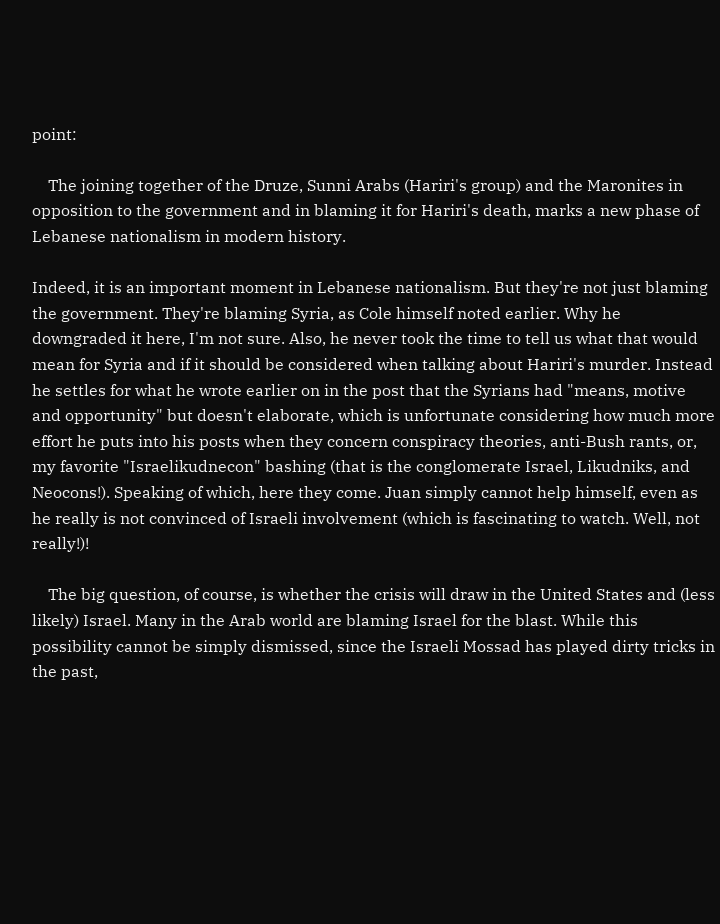point:

    The joining together of the Druze, Sunni Arabs (Hariri's group) and the Maronites in opposition to the government and in blaming it for Hariri's death, marks a new phase of Lebanese nationalism in modern history.

Indeed, it is an important moment in Lebanese nationalism. But they're not just blaming the government. They're blaming Syria, as Cole himself noted earlier. Why he downgraded it here, I'm not sure. Also, he never took the time to tell us what that would mean for Syria and if it should be considered when talking about Hariri's murder. Instead he settles for what he wrote earlier on in the post that the Syrians had "means, motive and opportunity" but doesn't elaborate, which is unfortunate considering how much more effort he puts into his posts when they concern conspiracy theories, anti-Bush rants, or, my favorite "Israelikudnecon" bashing (that is the conglomerate Israel, Likudniks, and Neocons!). Speaking of which, here they come. Juan simply cannot help himself, even as he really is not convinced of Israeli involvement (which is fascinating to watch. Well, not really!)!

    The big question, of course, is whether the crisis will draw in the United States and (less likely) Israel. Many in the Arab world are blaming Israel for the blast. While this possibility cannot be simply dismissed, since the Israeli Mossad has played dirty tricks in the past,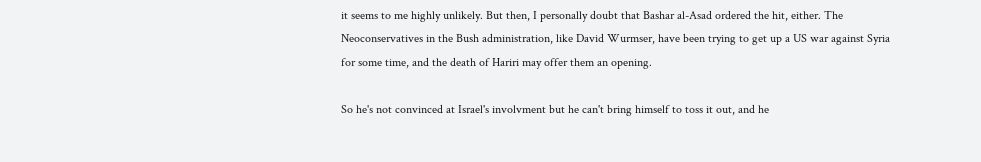it seems to me highly unlikely. But then, I personally doubt that Bashar al-Asad ordered the hit, either. The Neoconservatives in the Bush administration, like David Wurmser, have been trying to get up a US war against Syria for some time, and the death of Hariri may offer them an opening.

So he's not convinced at Israel's involvment but he can't bring himself to toss it out, and he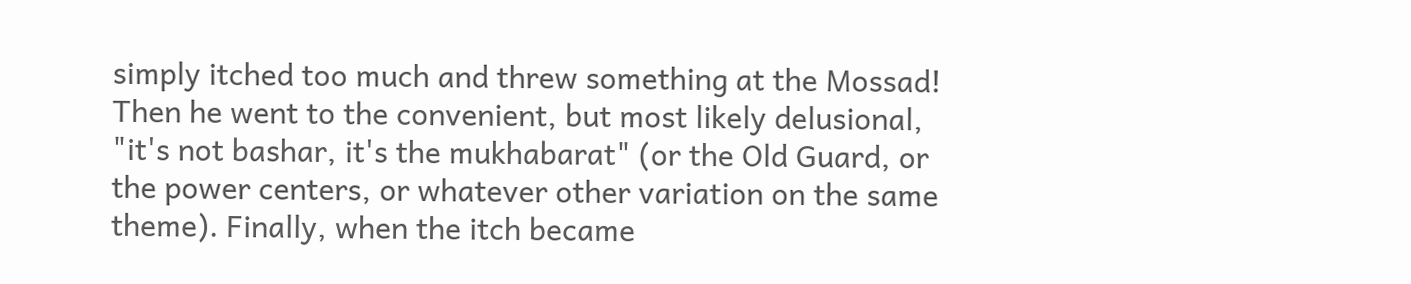simply itched too much and threw something at the Mossad! Then he went to the convenient, but most likely delusional, "it's not bashar, it's the mukhabarat" (or the Old Guard, or the power centers, or whatever other variation on the same theme). Finally, when the itch became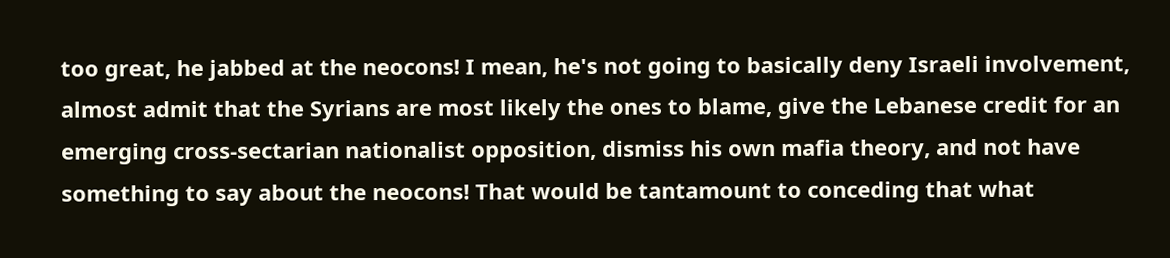too great, he jabbed at the neocons! I mean, he's not going to basically deny Israeli involvement, almost admit that the Syrians are most likely the ones to blame, give the Lebanese credit for an emerging cross-sectarian nationalist opposition, dismiss his own mafia theory, and not have something to say about the neocons! That would be tantamount to conceding that what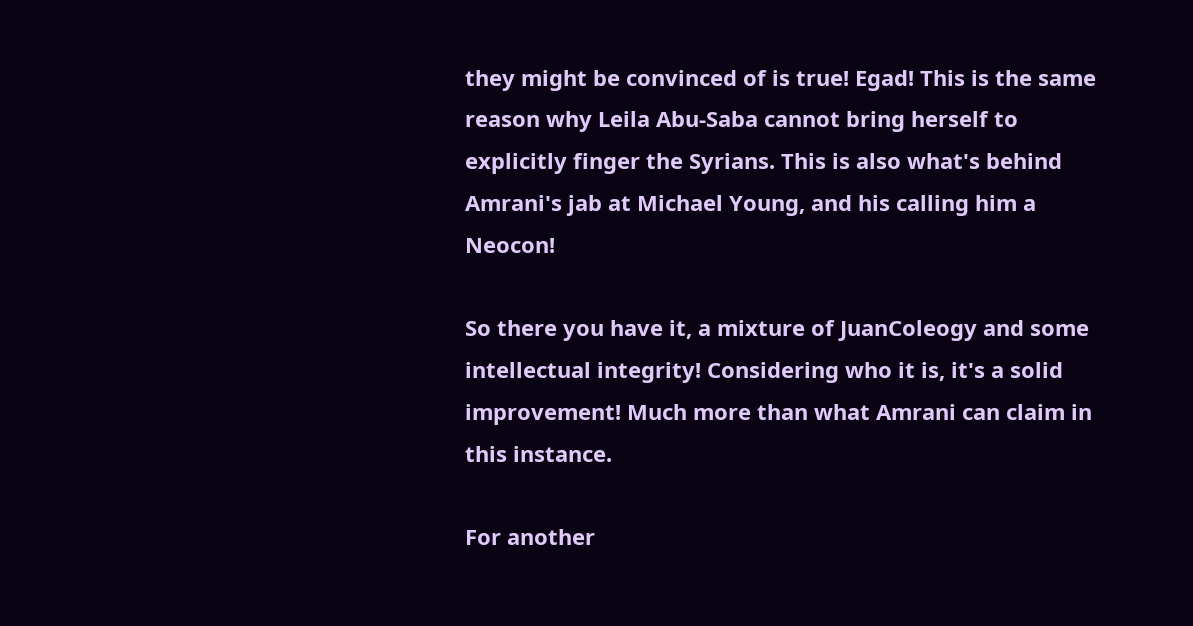they might be convinced of is true! Egad! This is the same reason why Leila Abu-Saba cannot bring herself to explicitly finger the Syrians. This is also what's behind Amrani's jab at Michael Young, and his calling him a Neocon!

So there you have it, a mixture of JuanColeogy and some intellectual integrity! Considering who it is, it's a solid improvement! Much more than what Amrani can claim in this instance.

For another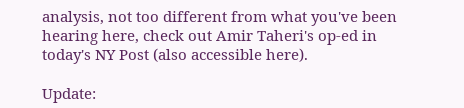analysis, not too different from what you've been hearing here, check out Amir Taheri's op-ed in today's NY Post (also accessible here).

Update: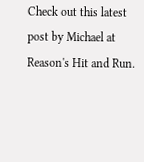Check out this latest post by Michael at Reason's Hit and Run.